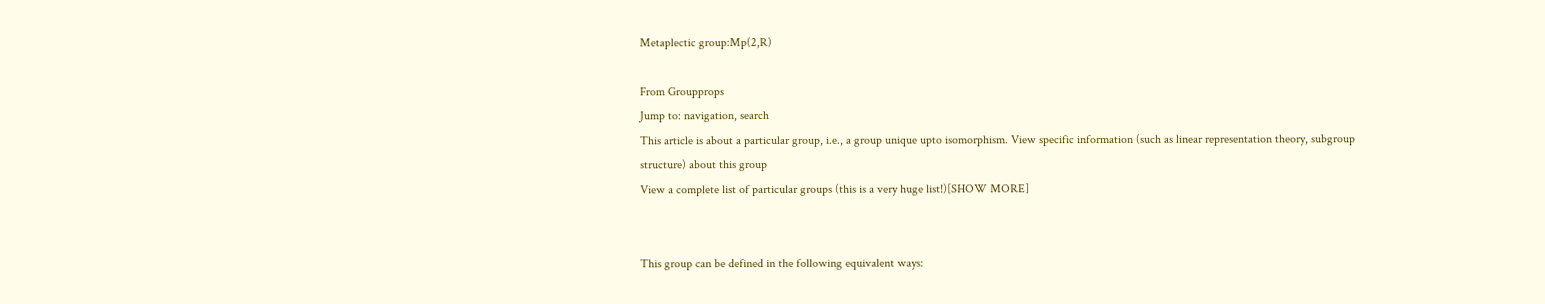Metaplectic group:Mp(2,R)

From Groupprops
Jump to: navigation, search
This article is about a particular group, i.e., a group unique upto isomorphism. View specific information (such as linear representation theory, subgroup structure) about this group
View a complete list of particular groups (this is a very huge list!)[SHOW MORE]


This group can be defined in the following equivalent ways: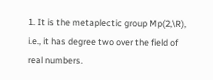1. It is the metaplectic group Mp(2,\R), i.e., it has degree two over the field of real numbers.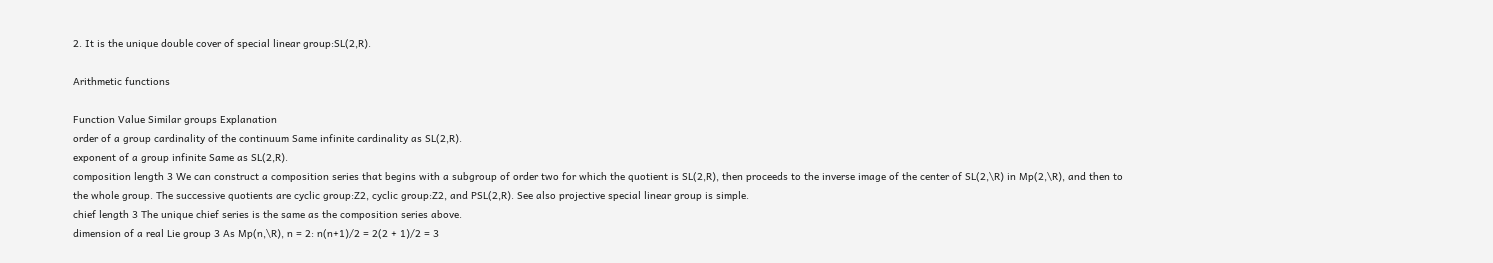2. It is the unique double cover of special linear group:SL(2,R).

Arithmetic functions

Function Value Similar groups Explanation
order of a group cardinality of the continuum Same infinite cardinality as SL(2,R).
exponent of a group infinite Same as SL(2,R).
composition length 3 We can construct a composition series that begins with a subgroup of order two for which the quotient is SL(2,R), then proceeds to the inverse image of the center of SL(2,\R) in Mp(2,\R), and then to the whole group. The successive quotients are cyclic group:Z2, cyclic group:Z2, and PSL(2,R). See also projective special linear group is simple.
chief length 3 The unique chief series is the same as the composition series above.
dimension of a real Lie group 3 As Mp(n,\R), n = 2: n(n+1)/2 = 2(2 + 1)/2 = 3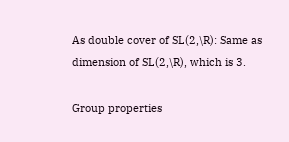As double cover of SL(2,\R): Same as dimension of SL(2,\R), which is 3.

Group properties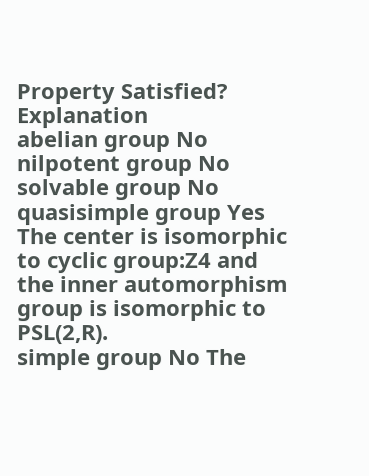Property Satisfied? Explanation
abelian group No
nilpotent group No
solvable group No
quasisimple group Yes The center is isomorphic to cyclic group:Z4 and the inner automorphism group is isomorphic to PSL(2,R).
simple group No The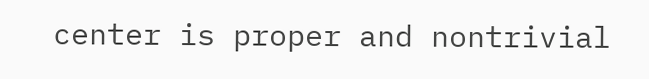center is proper and nontrivial